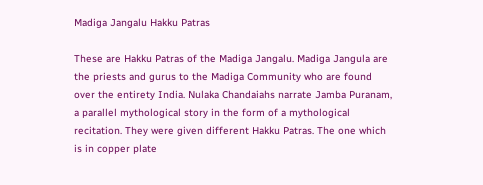Madiga Jangalu Hakku Patras

These are Hakku Patras of the Madiga Jangalu. Madiga Jangula are the priests and gurus to the Madiga Community who are found over the entirety India. Nulaka Chandaiahs narrate Jamba Puranam, a parallel mythological story in the form of a mythological recitation. They were given different Hakku Patras. The one which is in copper plate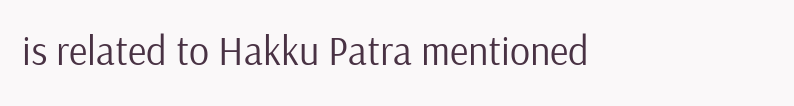is related to Hakku Patra mentioned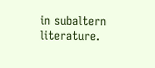in subaltern literature.